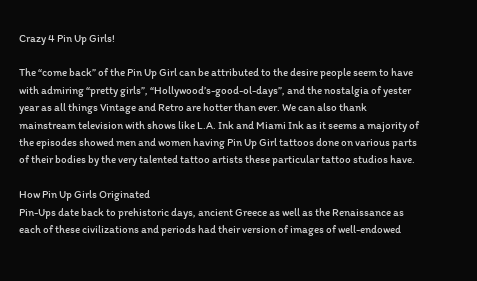Crazy 4 Pin Up Girls!

The “come back” of the Pin Up Girl can be attributed to the desire people seem to have with admiring “pretty girls”, “Hollywood’s-good-ol-days”, and the nostalgia of yester year as all things Vintage and Retro are hotter than ever. We can also thank mainstream television with shows like L.A. Ink and Miami Ink as it seems a majority of the episodes showed men and women having Pin Up Girl tattoos done on various parts of their bodies by the very talented tattoo artists these particular tattoo studios have.

How Pin Up Girls Originated
Pin-Ups date back to prehistoric days, ancient Greece as well as the Renaissance as each of these civilizations and periods had their version of images of well-endowed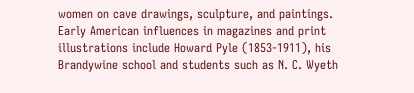women on cave drawings, sculpture, and paintings. Early American influences in magazines and print illustrations include Howard Pyle (1853-1911), his Brandywine school and students such as N. C. Wyeth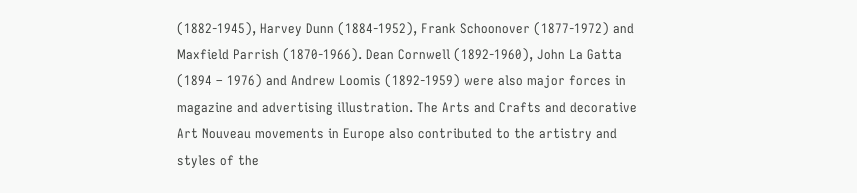(1882-1945), Harvey Dunn (1884-1952), Frank Schoonover (1877-1972) and Maxfield Parrish (1870-1966). Dean Cornwell (1892-1960), John La Gatta (1894 – 1976) and Andrew Loomis (1892-1959) were also major forces in magazine and advertising illustration. The Arts and Crafts and decorative Art Nouveau movements in Europe also contributed to the artistry and styles of the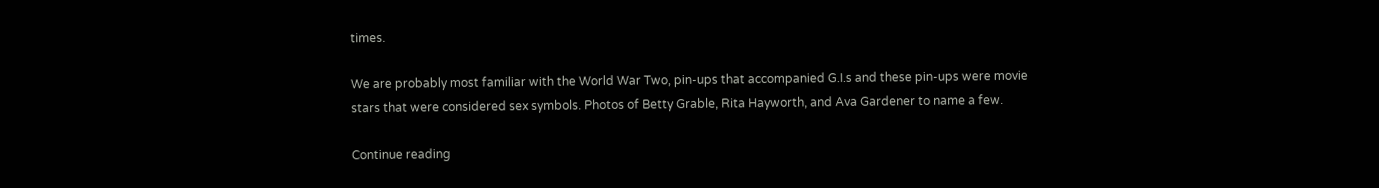times.

We are probably most familiar with the World War Two, pin-ups that accompanied G.I.s and these pin-ups were movie stars that were considered sex symbols. Photos of Betty Grable, Rita Hayworth, and Ava Gardener to name a few.

Continue reading